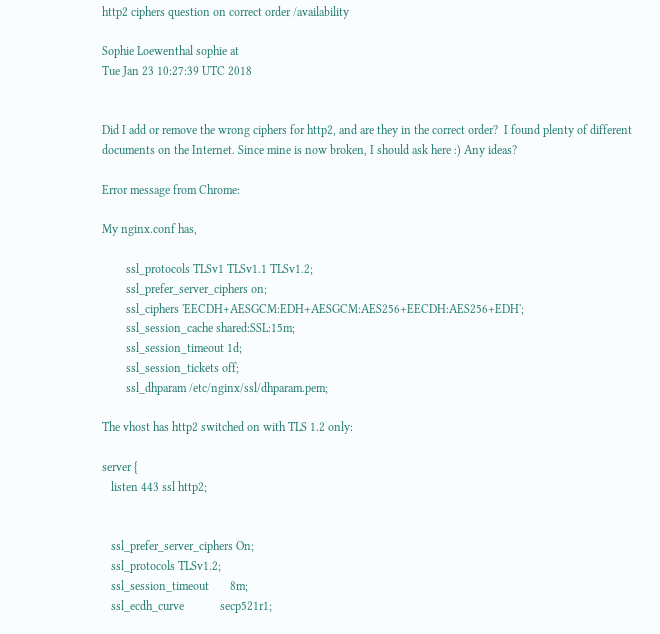http2 ciphers question on correct order /availability

Sophie Loewenthal sophie at
Tue Jan 23 10:27:39 UTC 2018


Did I add or remove the wrong ciphers for http2, and are they in the correct order?  I found plenty of different documents on the Internet. Since mine is now broken, I should ask here :) Any ideas?

Error message from Chrome:

My nginx.conf has,

        ssl_protocols TLSv1 TLSv1.1 TLSv1.2;
        ssl_prefer_server_ciphers on;
        ssl_ciphers 'EECDH+AESGCM:EDH+AESGCM:AES256+EECDH:AES256+EDH';
        ssl_session_cache shared:SSL:15m;
        ssl_session_timeout 1d;
        ssl_session_tickets off;
        ssl_dhparam /etc/nginx/ssl/dhparam.pem;

The vhost has http2 switched on with TLS 1.2 only:

server {
   listen 443 ssl http2;


   ssl_prefer_server_ciphers On;
   ssl_protocols TLSv1.2;
   ssl_session_timeout       8m;
   ssl_ecdh_curve            secp521r1;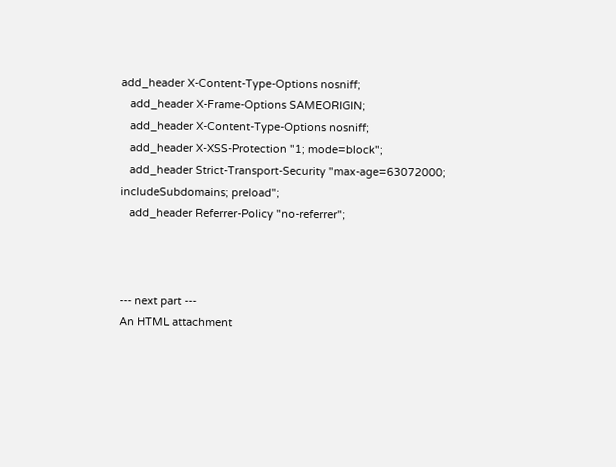add_header X-Content-Type-Options nosniff;
   add_header X-Frame-Options SAMEORIGIN;
   add_header X-Content-Type-Options nosniff;
   add_header X-XSS-Protection "1; mode=block";
   add_header Strict-Transport-Security "max-age=63072000; includeSubdomains; preload";
   add_header Referrer-Policy "no-referrer";



--- next part ---
An HTML attachment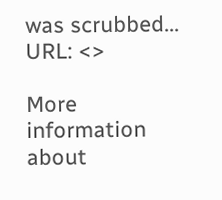was scrubbed...
URL: <>

More information about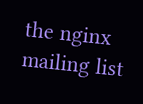the nginx mailing list